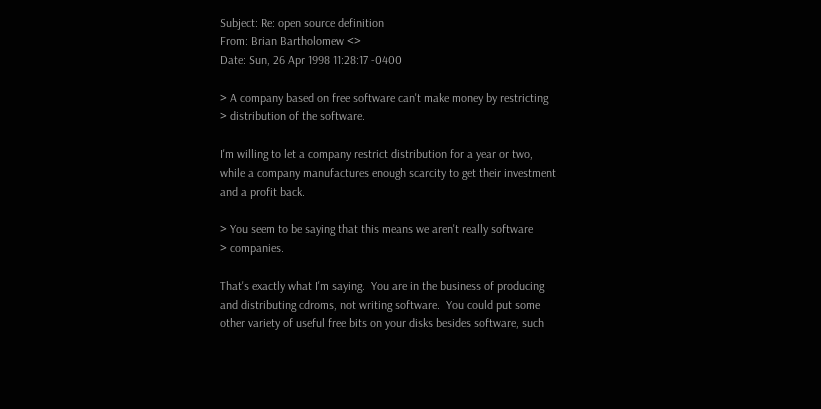Subject: Re: open source definition
From: Brian Bartholomew <>
Date: Sun, 26 Apr 1998 11:28:17 -0400

> A company based on free software can't make money by restricting
> distribution of the software.

I'm willing to let a company restrict distribution for a year or two,
while a company manufactures enough scarcity to get their investment
and a profit back.

> You seem to be saying that this means we aren't really software
> companies.

That's exactly what I'm saying.  You are in the business of producing
and distributing cdroms, not writing software.  You could put some
other variety of useful free bits on your disks besides software, such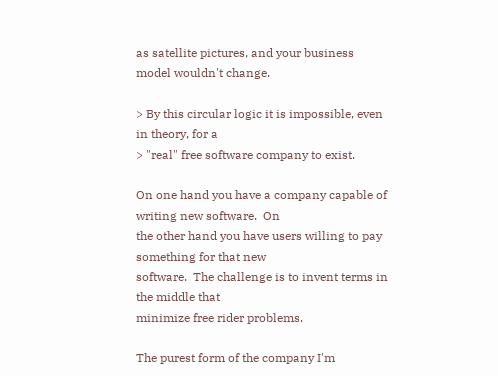as satellite pictures, and your business model wouldn't change.

> By this circular logic it is impossible, even in theory, for a
> "real" free software company to exist.

On one hand you have a company capable of writing new software.  On
the other hand you have users willing to pay something for that new
software.  The challenge is to invent terms in the middle that
minimize free rider problems.

The purest form of the company I'm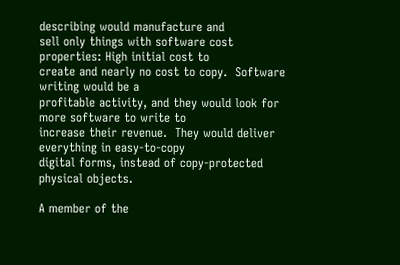describing would manufacture and
sell only things with software cost properties: High initial cost to
create and nearly no cost to copy.  Software writing would be a
profitable activity, and they would look for more software to write to
increase their revenue.  They would deliver everything in easy-to-copy
digital forms, instead of copy-protected physical objects.

A member of the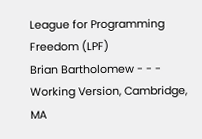League for Programming Freedom (LPF)
Brian Bartholomew - - - Working Version, Cambridge, MA